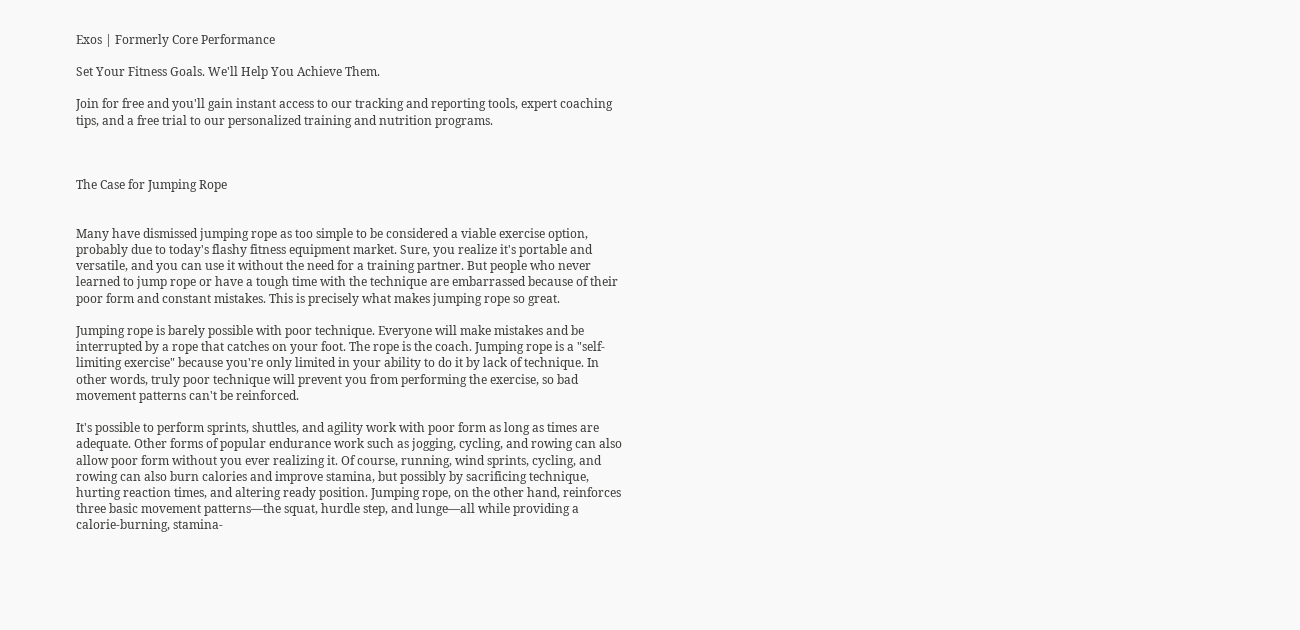Exos | Formerly Core Performance

Set Your Fitness Goals. We'll Help You Achieve Them.

Join for free and you'll gain instant access to our tracking and reporting tools, expert coaching tips, and a free trial to our personalized training and nutrition programs.



The Case for Jumping Rope


Many have dismissed jumping rope as too simple to be considered a viable exercise option, probably due to today's flashy fitness equipment market. Sure, you realize it's portable and versatile, and you can use it without the need for a training partner. But people who never learned to jump rope or have a tough time with the technique are embarrassed because of their poor form and constant mistakes. This is precisely what makes jumping rope so great.

Jumping rope is barely possible with poor technique. Everyone will make mistakes and be interrupted by a rope that catches on your foot. The rope is the coach. Jumping rope is a "self-limiting exercise" because you're only limited in your ability to do it by lack of technique. In other words, truly poor technique will prevent you from performing the exercise, so bad movement patterns can't be reinforced.

It's possible to perform sprints, shuttles, and agility work with poor form as long as times are adequate. Other forms of popular endurance work such as jogging, cycling, and rowing can also allow poor form without you ever realizing it. Of course, running, wind sprints, cycling, and rowing can also burn calories and improve stamina, but possibly by sacrificing technique, hurting reaction times, and altering ready position. Jumping rope, on the other hand, reinforces three basic movement patterns—the squat, hurdle step, and lunge—all while providing a calorie-burning, stamina-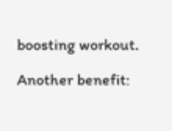boosting workout.

Another benefit: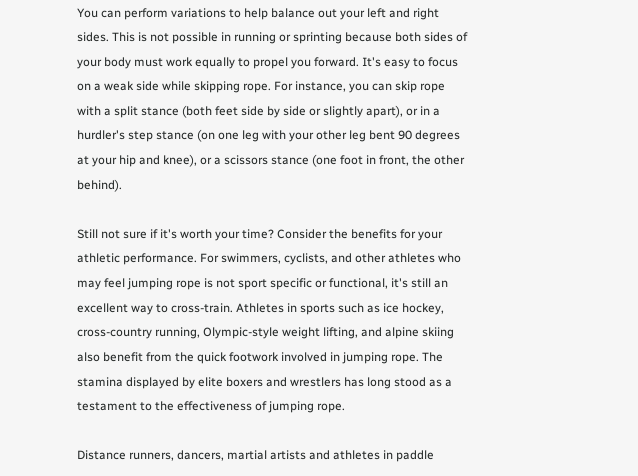You can perform variations to help balance out your left and right sides. This is not possible in running or sprinting because both sides of your body must work equally to propel you forward. It's easy to focus on a weak side while skipping rope. For instance, you can skip rope with a split stance (both feet side by side or slightly apart), or in a hurdler's step stance (on one leg with your other leg bent 90 degrees at your hip and knee), or a scissors stance (one foot in front, the other behind).

Still not sure if it's worth your time? Consider the benefits for your athletic performance. For swimmers, cyclists, and other athletes who may feel jumping rope is not sport specific or functional, it's still an excellent way to cross-train. Athletes in sports such as ice hockey, cross-country running, Olympic-style weight lifting, and alpine skiing also benefit from the quick footwork involved in jumping rope. The stamina displayed by elite boxers and wrestlers has long stood as a testament to the effectiveness of jumping rope.

Distance runners, dancers, martial artists and athletes in paddle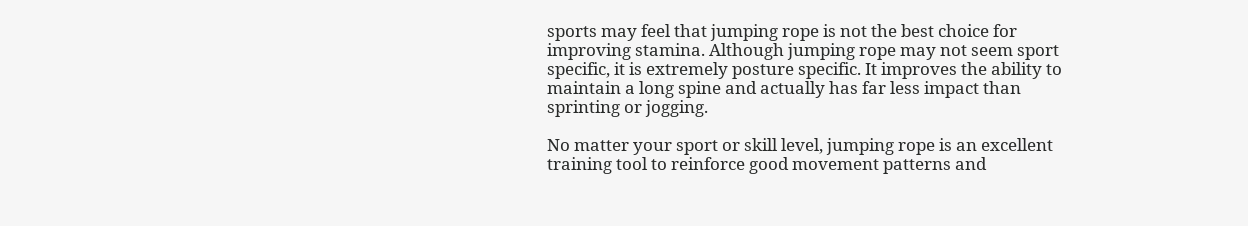sports may feel that jumping rope is not the best choice for improving stamina. Although jumping rope may not seem sport specific, it is extremely posture specific. It improves the ability to maintain a long spine and actually has far less impact than sprinting or jogging.

No matter your sport or skill level, jumping rope is an excellent training tool to reinforce good movement patterns and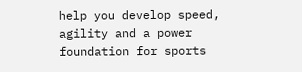help you develop speed, agility and a power foundation for sports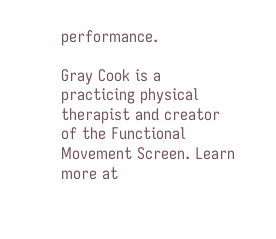performance.

Gray Cook is a practicing physical therapist and creator of the Functional Movement Screen. Learn more at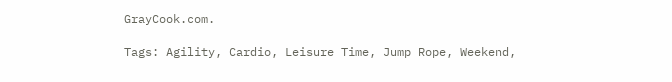GrayCook.com.

Tags: Agility, Cardio, Leisure Time, Jump Rope, Weekend,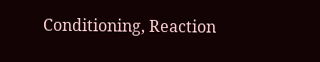Conditioning, Reaction